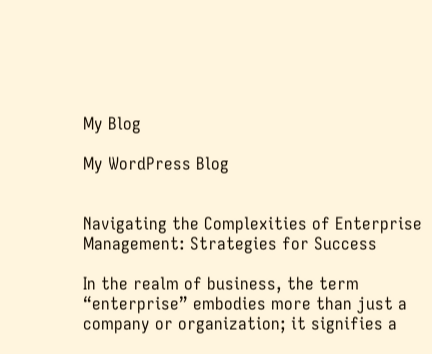My Blog

My WordPress Blog


Navigating the Complexities of Enterprise Management: Strategies for Success

In the realm of business, the term “enterprise” embodies more than just a company or organization; it signifies a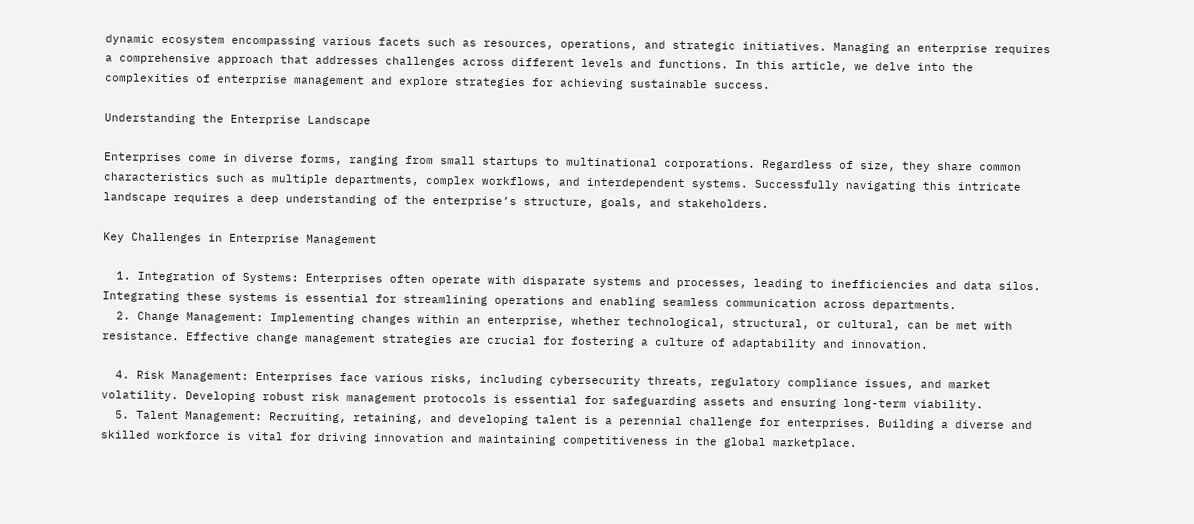dynamic ecosystem encompassing various facets such as resources, operations, and strategic initiatives. Managing an enterprise requires a comprehensive approach that addresses challenges across different levels and functions. In this article, we delve into the complexities of enterprise management and explore strategies for achieving sustainable success.

Understanding the Enterprise Landscape

Enterprises come in diverse forms, ranging from small startups to multinational corporations. Regardless of size, they share common characteristics such as multiple departments, complex workflows, and interdependent systems. Successfully navigating this intricate landscape requires a deep understanding of the enterprise’s structure, goals, and stakeholders.

Key Challenges in Enterprise Management

  1. Integration of Systems: Enterprises often operate with disparate systems and processes, leading to inefficiencies and data silos. Integrating these systems is essential for streamlining operations and enabling seamless communication across departments.
  2. Change Management: Implementing changes within an enterprise, whether technological, structural, or cultural, can be met with resistance. Effective change management strategies are crucial for fostering a culture of adaptability and innovation.

  4. Risk Management: Enterprises face various risks, including cybersecurity threats, regulatory compliance issues, and market volatility. Developing robust risk management protocols is essential for safeguarding assets and ensuring long-term viability.
  5. Talent Management: Recruiting, retaining, and developing talent is a perennial challenge for enterprises. Building a diverse and skilled workforce is vital for driving innovation and maintaining competitiveness in the global marketplace.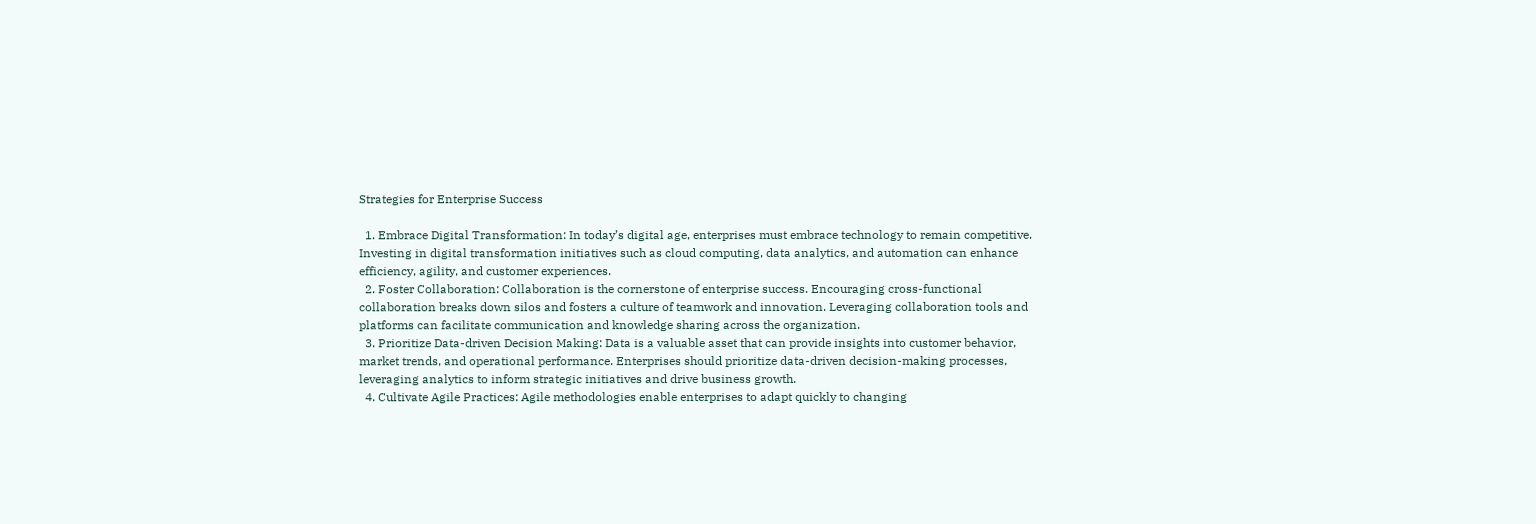Strategies for Enterprise Success

  1. Embrace Digital Transformation: In today’s digital age, enterprises must embrace technology to remain competitive. Investing in digital transformation initiatives such as cloud computing, data analytics, and automation can enhance efficiency, agility, and customer experiences.
  2. Foster Collaboration: Collaboration is the cornerstone of enterprise success. Encouraging cross-functional collaboration breaks down silos and fosters a culture of teamwork and innovation. Leveraging collaboration tools and platforms can facilitate communication and knowledge sharing across the organization.
  3. Prioritize Data-driven Decision Making: Data is a valuable asset that can provide insights into customer behavior, market trends, and operational performance. Enterprises should prioritize data-driven decision-making processes, leveraging analytics to inform strategic initiatives and drive business growth.
  4. Cultivate Agile Practices: Agile methodologies enable enterprises to adapt quickly to changing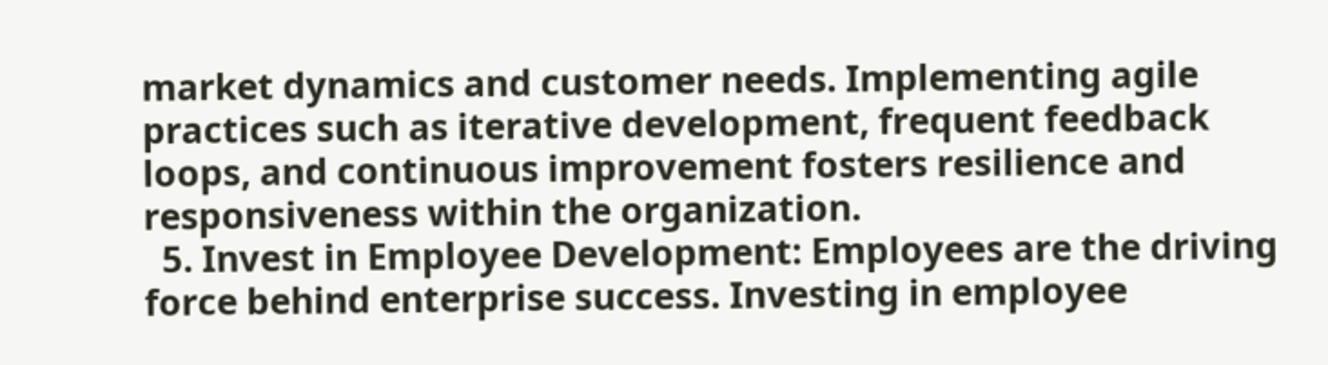market dynamics and customer needs. Implementing agile practices such as iterative development, frequent feedback loops, and continuous improvement fosters resilience and responsiveness within the organization.
  5. Invest in Employee Development: Employees are the driving force behind enterprise success. Investing in employee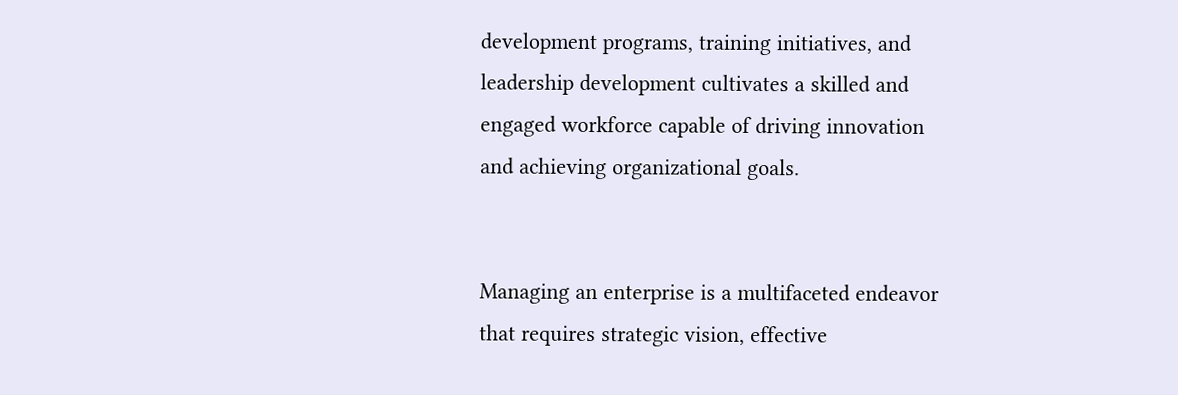development programs, training initiatives, and leadership development cultivates a skilled and engaged workforce capable of driving innovation and achieving organizational goals.


Managing an enterprise is a multifaceted endeavor that requires strategic vision, effective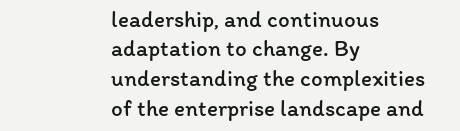leadership, and continuous adaptation to change. By understanding the complexities of the enterprise landscape and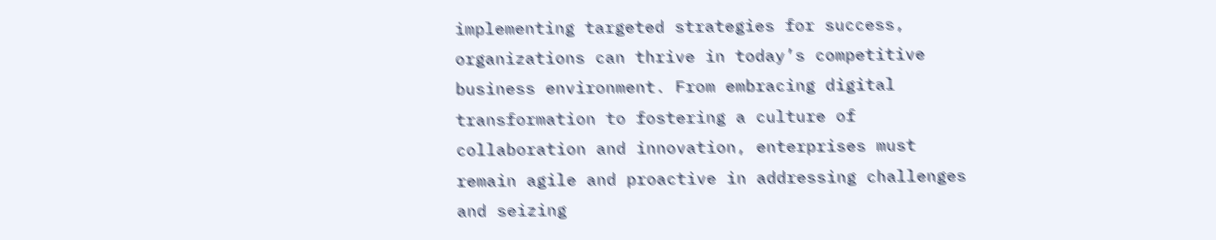implementing targeted strategies for success, organizations can thrive in today’s competitive business environment. From embracing digital transformation to fostering a culture of collaboration and innovation, enterprises must remain agile and proactive in addressing challenges and seizing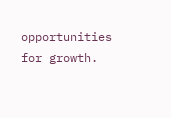opportunities for growth.